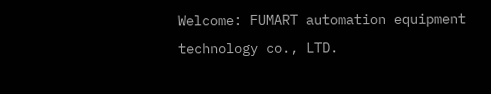Welcome: FUMART automation equipment technology co., LTD.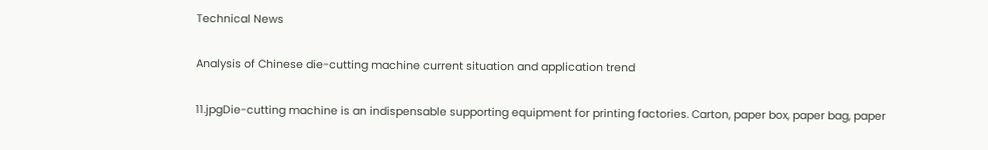Technical News

Analysis of Chinese die-cutting machine current situation and application trend

11.jpgDie-cutting machine is an indispensable supporting equipment for printing factories. Carton, paper box, paper bag, paper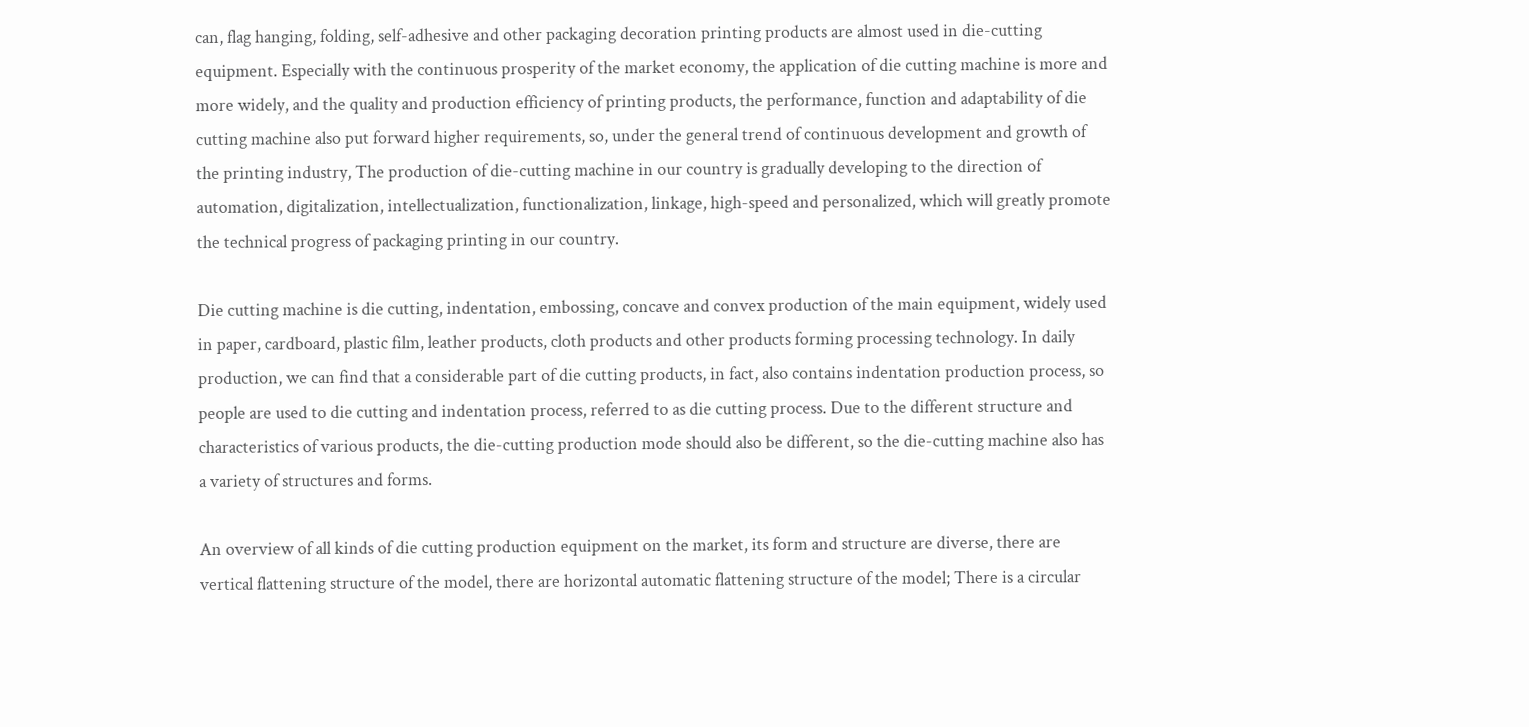can, flag hanging, folding, self-adhesive and other packaging decoration printing products are almost used in die-cutting equipment. Especially with the continuous prosperity of the market economy, the application of die cutting machine is more and more widely, and the quality and production efficiency of printing products, the performance, function and adaptability of die cutting machine also put forward higher requirements, so, under the general trend of continuous development and growth of the printing industry, The production of die-cutting machine in our country is gradually developing to the direction of automation, digitalization, intellectualization, functionalization, linkage, high-speed and personalized, which will greatly promote the technical progress of packaging printing in our country.

Die cutting machine is die cutting, indentation, embossing, concave and convex production of the main equipment, widely used in paper, cardboard, plastic film, leather products, cloth products and other products forming processing technology. In daily production, we can find that a considerable part of die cutting products, in fact, also contains indentation production process, so people are used to die cutting and indentation process, referred to as die cutting process. Due to the different structure and characteristics of various products, the die-cutting production mode should also be different, so the die-cutting machine also has a variety of structures and forms.

An overview of all kinds of die cutting production equipment on the market, its form and structure are diverse, there are vertical flattening structure of the model, there are horizontal automatic flattening structure of the model; There is a circular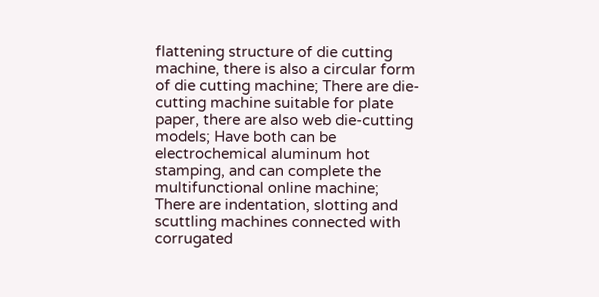flattening structure of die cutting machine, there is also a circular form of die cutting machine; There are die-cutting machine suitable for plate paper, there are also web die-cutting models; Have both can be electrochemical aluminum hot stamping, and can complete the multifunctional online machine; There are indentation, slotting and scuttling machines connected with corrugated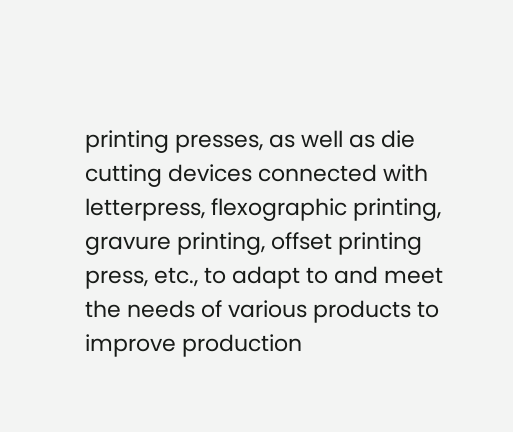printing presses, as well as die cutting devices connected with letterpress, flexographic printing, gravure printing, offset printing press, etc., to adapt to and meet the needs of various products to improve production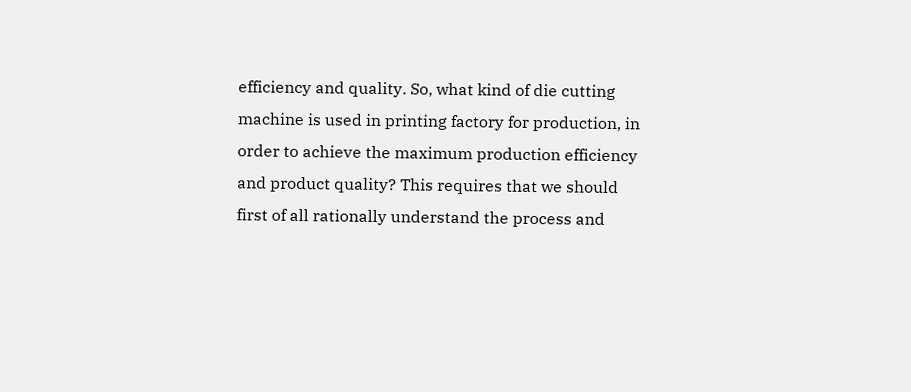efficiency and quality. So, what kind of die cutting machine is used in printing factory for production, in order to achieve the maximum production efficiency and product quality? This requires that we should first of all rationally understand the process and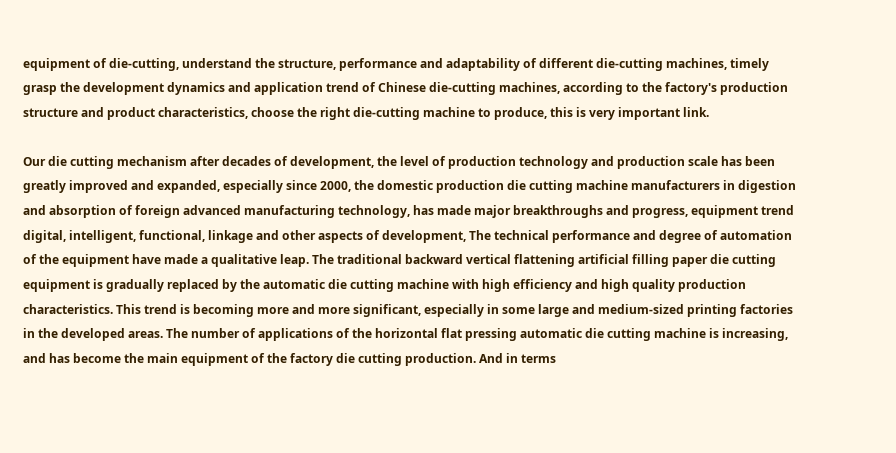equipment of die-cutting, understand the structure, performance and adaptability of different die-cutting machines, timely grasp the development dynamics and application trend of Chinese die-cutting machines, according to the factory's production structure and product characteristics, choose the right die-cutting machine to produce, this is very important link.

Our die cutting mechanism after decades of development, the level of production technology and production scale has been greatly improved and expanded, especially since 2000, the domestic production die cutting machine manufacturers in digestion and absorption of foreign advanced manufacturing technology, has made major breakthroughs and progress, equipment trend digital, intelligent, functional, linkage and other aspects of development, The technical performance and degree of automation of the equipment have made a qualitative leap. The traditional backward vertical flattening artificial filling paper die cutting equipment is gradually replaced by the automatic die cutting machine with high efficiency and high quality production characteristics. This trend is becoming more and more significant, especially in some large and medium-sized printing factories in the developed areas. The number of applications of the horizontal flat pressing automatic die cutting machine is increasing, and has become the main equipment of the factory die cutting production. And in terms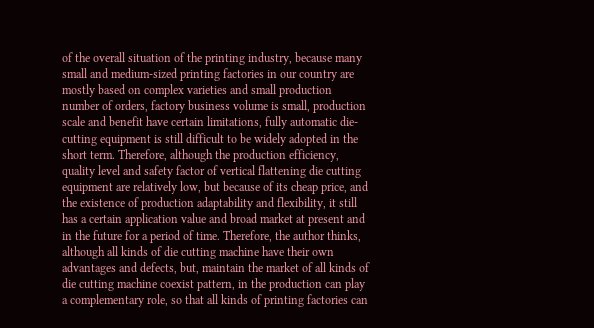of the overall situation of the printing industry, because many small and medium-sized printing factories in our country are mostly based on complex varieties and small production number of orders, factory business volume is small, production scale and benefit have certain limitations, fully automatic die-cutting equipment is still difficult to be widely adopted in the short term. Therefore, although the production efficiency, quality level and safety factor of vertical flattening die cutting equipment are relatively low, but because of its cheap price, and the existence of production adaptability and flexibility, it still has a certain application value and broad market at present and in the future for a period of time. Therefore, the author thinks, although all kinds of die cutting machine have their own advantages and defects, but, maintain the market of all kinds of die cutting machine coexist pattern, in the production can play a complementary role, so that all kinds of printing factories can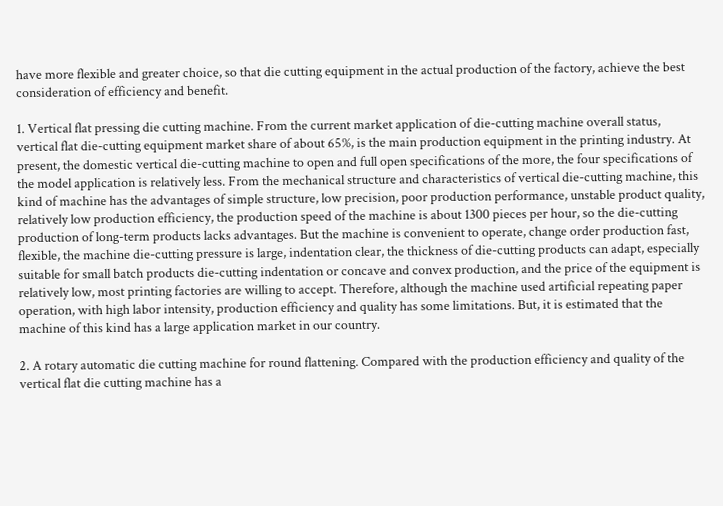have more flexible and greater choice, so that die cutting equipment in the actual production of the factory, achieve the best consideration of efficiency and benefit.

1. Vertical flat pressing die cutting machine. From the current market application of die-cutting machine overall status, vertical flat die-cutting equipment market share of about 65%, is the main production equipment in the printing industry. At present, the domestic vertical die-cutting machine to open and full open specifications of the more, the four specifications of the model application is relatively less. From the mechanical structure and characteristics of vertical die-cutting machine, this kind of machine has the advantages of simple structure, low precision, poor production performance, unstable product quality, relatively low production efficiency, the production speed of the machine is about 1300 pieces per hour, so the die-cutting production of long-term products lacks advantages. But the machine is convenient to operate, change order production fast, flexible, the machine die-cutting pressure is large, indentation clear, the thickness of die-cutting products can adapt, especially suitable for small batch products die-cutting indentation or concave and convex production, and the price of the equipment is relatively low, most printing factories are willing to accept. Therefore, although the machine used artificial repeating paper operation, with high labor intensity, production efficiency and quality has some limitations. But, it is estimated that the machine of this kind has a large application market in our country.

2. A rotary automatic die cutting machine for round flattening. Compared with the production efficiency and quality of the vertical flat die cutting machine has a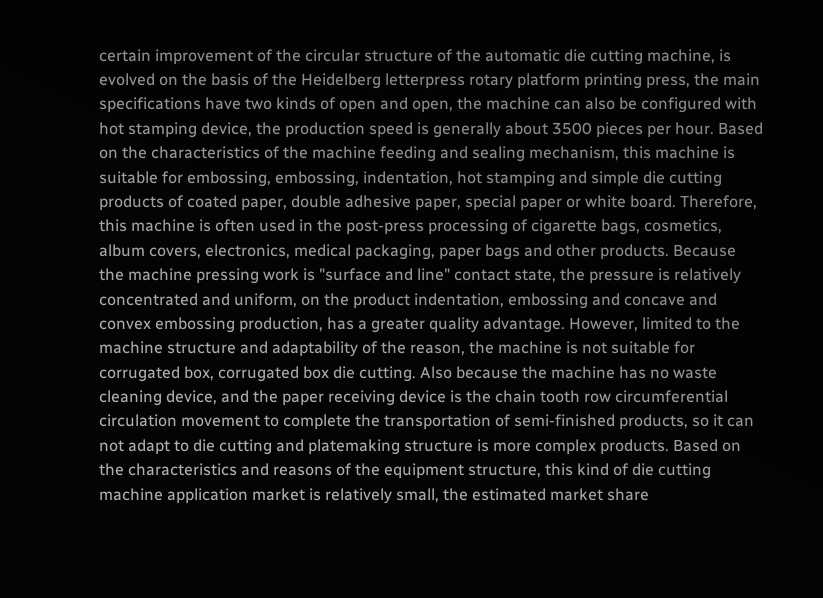certain improvement of the circular structure of the automatic die cutting machine, is evolved on the basis of the Heidelberg letterpress rotary platform printing press, the main specifications have two kinds of open and open, the machine can also be configured with hot stamping device, the production speed is generally about 3500 pieces per hour. Based on the characteristics of the machine feeding and sealing mechanism, this machine is suitable for embossing, embossing, indentation, hot stamping and simple die cutting products of coated paper, double adhesive paper, special paper or white board. Therefore, this machine is often used in the post-press processing of cigarette bags, cosmetics, album covers, electronics, medical packaging, paper bags and other products. Because the machine pressing work is "surface and line" contact state, the pressure is relatively concentrated and uniform, on the product indentation, embossing and concave and convex embossing production, has a greater quality advantage. However, limited to the machine structure and adaptability of the reason, the machine is not suitable for corrugated box, corrugated box die cutting. Also because the machine has no waste cleaning device, and the paper receiving device is the chain tooth row circumferential circulation movement to complete the transportation of semi-finished products, so it can not adapt to die cutting and platemaking structure is more complex products. Based on the characteristics and reasons of the equipment structure, this kind of die cutting machine application market is relatively small, the estimated market share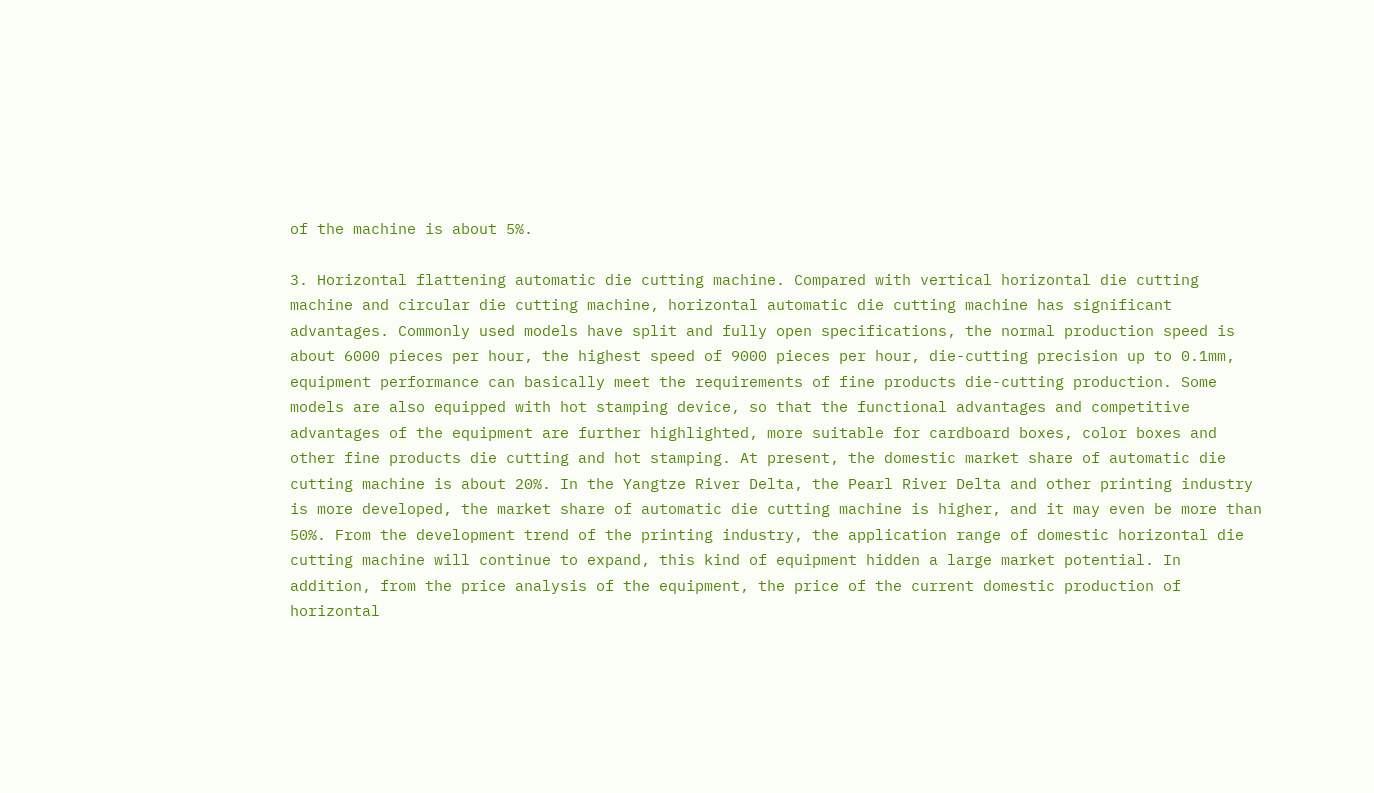of the machine is about 5%.

3. Horizontal flattening automatic die cutting machine. Compared with vertical horizontal die cutting machine and circular die cutting machine, horizontal automatic die cutting machine has significant advantages. Commonly used models have split and fully open specifications, the normal production speed is about 6000 pieces per hour, the highest speed of 9000 pieces per hour, die-cutting precision up to 0.1mm, equipment performance can basically meet the requirements of fine products die-cutting production. Some models are also equipped with hot stamping device, so that the functional advantages and competitive advantages of the equipment are further highlighted, more suitable for cardboard boxes, color boxes and other fine products die cutting and hot stamping. At present, the domestic market share of automatic die cutting machine is about 20%. In the Yangtze River Delta, the Pearl River Delta and other printing industry is more developed, the market share of automatic die cutting machine is higher, and it may even be more than 50%. From the development trend of the printing industry, the application range of domestic horizontal die cutting machine will continue to expand, this kind of equipment hidden a large market potential. In addition, from the price analysis of the equipment, the price of the current domestic production of horizontal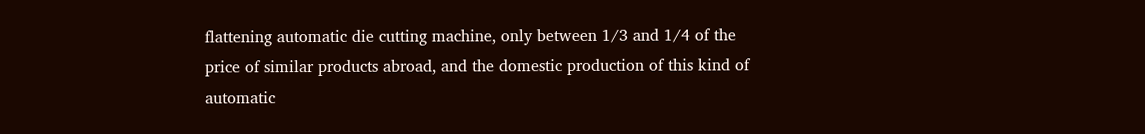flattening automatic die cutting machine, only between 1/3 and 1/4 of the price of similar products abroad, and the domestic production of this kind of automatic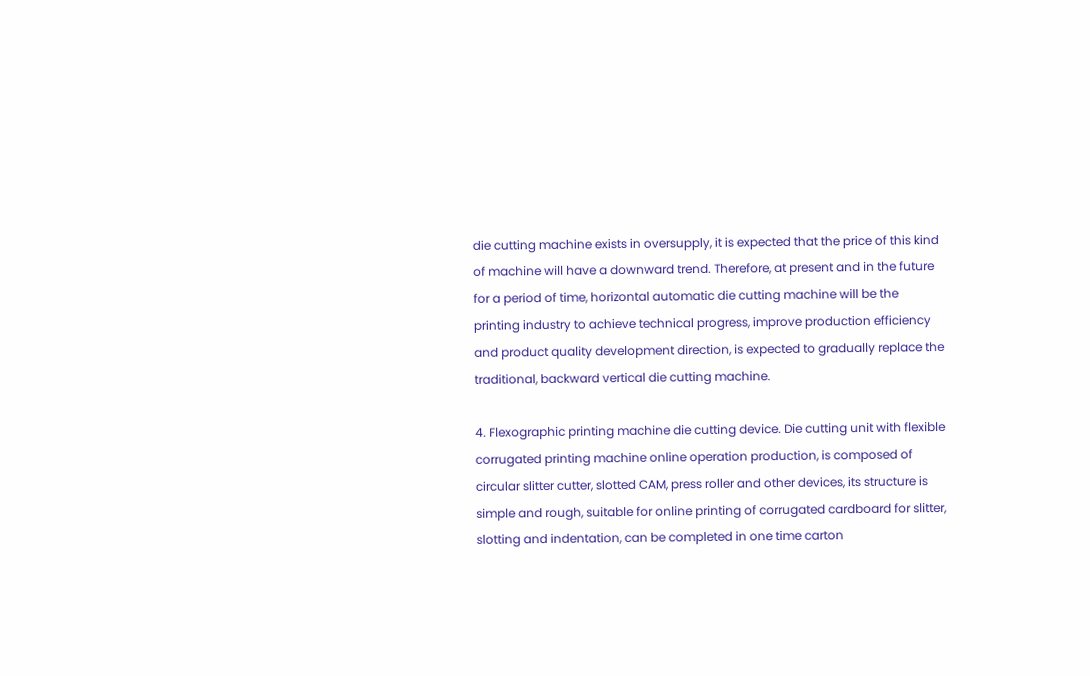die cutting machine exists in oversupply, it is expected that the price of this kind of machine will have a downward trend. Therefore, at present and in the future for a period of time, horizontal automatic die cutting machine will be the printing industry to achieve technical progress, improve production efficiency and product quality development direction, is expected to gradually replace the traditional, backward vertical die cutting machine.

4. Flexographic printing machine die cutting device. Die cutting unit with flexible corrugated printing machine online operation production, is composed of circular slitter cutter, slotted CAM, press roller and other devices, its structure is simple and rough, suitable for online printing of corrugated cardboard for slitter, slotting and indentation, can be completed in one time carton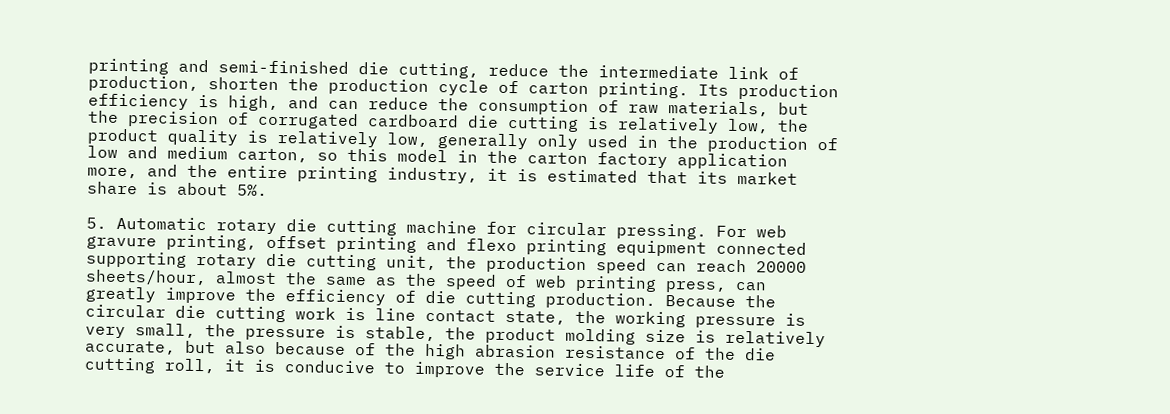printing and semi-finished die cutting, reduce the intermediate link of production, shorten the production cycle of carton printing. Its production efficiency is high, and can reduce the consumption of raw materials, but the precision of corrugated cardboard die cutting is relatively low, the product quality is relatively low, generally only used in the production of low and medium carton, so this model in the carton factory application more, and the entire printing industry, it is estimated that its market share is about 5%.

5. Automatic rotary die cutting machine for circular pressing. For web gravure printing, offset printing and flexo printing equipment connected supporting rotary die cutting unit, the production speed can reach 20000 sheets/hour, almost the same as the speed of web printing press, can greatly improve the efficiency of die cutting production. Because the circular die cutting work is line contact state, the working pressure is very small, the pressure is stable, the product molding size is relatively accurate, but also because of the high abrasion resistance of the die cutting roll, it is conducive to improve the service life of the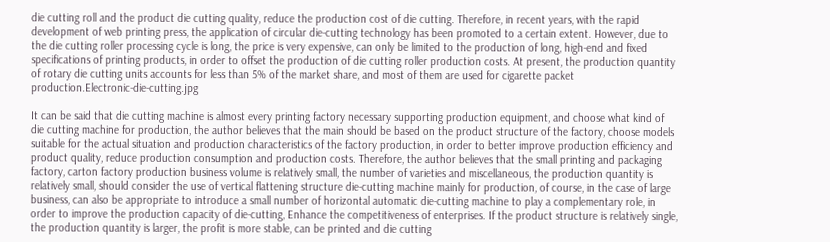die cutting roll and the product die cutting quality, reduce the production cost of die cutting. Therefore, in recent years, with the rapid development of web printing press, the application of circular die-cutting technology has been promoted to a certain extent. However, due to the die cutting roller processing cycle is long, the price is very expensive, can only be limited to the production of long, high-end and fixed specifications of printing products, in order to offset the production of die cutting roller production costs. At present, the production quantity of rotary die cutting units accounts for less than 5% of the market share, and most of them are used for cigarette packet production.Electronic-die-cutting.jpg

It can be said that die cutting machine is almost every printing factory necessary supporting production equipment, and choose what kind of die cutting machine for production, the author believes that the main should be based on the product structure of the factory, choose models suitable for the actual situation and production characteristics of the factory production, in order to better improve production efficiency and product quality, reduce production consumption and production costs. Therefore, the author believes that the small printing and packaging factory, carton factory production business volume is relatively small, the number of varieties and miscellaneous, the production quantity is relatively small, should consider the use of vertical flattening structure die-cutting machine mainly for production, of course, in the case of large business, can also be appropriate to introduce a small number of horizontal automatic die-cutting machine to play a complementary role, in order to improve the production capacity of die-cutting, Enhance the competitiveness of enterprises. If the product structure is relatively single, the production quantity is larger, the profit is more stable, can be printed and die cutting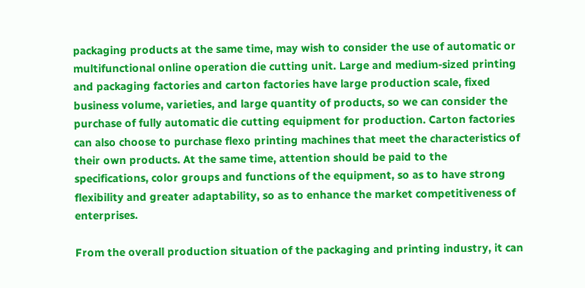packaging products at the same time, may wish to consider the use of automatic or multifunctional online operation die cutting unit. Large and medium-sized printing and packaging factories and carton factories have large production scale, fixed business volume, varieties, and large quantity of products, so we can consider the purchase of fully automatic die cutting equipment for production. Carton factories can also choose to purchase flexo printing machines that meet the characteristics of their own products. At the same time, attention should be paid to the specifications, color groups and functions of the equipment, so as to have strong flexibility and greater adaptability, so as to enhance the market competitiveness of enterprises.

From the overall production situation of the packaging and printing industry, it can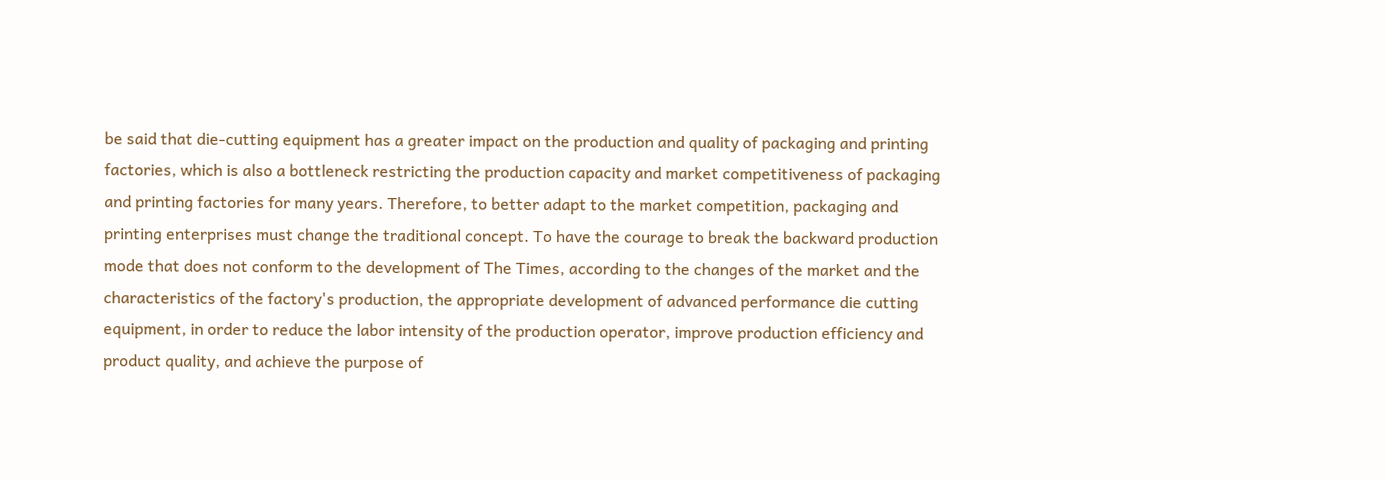be said that die-cutting equipment has a greater impact on the production and quality of packaging and printing factories, which is also a bottleneck restricting the production capacity and market competitiveness of packaging and printing factories for many years. Therefore, to better adapt to the market competition, packaging and printing enterprises must change the traditional concept. To have the courage to break the backward production mode that does not conform to the development of The Times, according to the changes of the market and the characteristics of the factory's production, the appropriate development of advanced performance die cutting equipment, in order to reduce the labor intensity of the production operator, improve production efficiency and product quality, and achieve the purpose of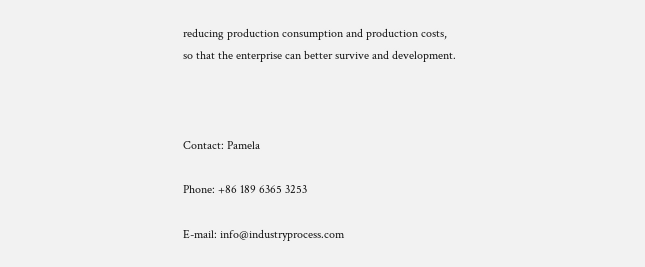reducing production consumption and production costs, so that the enterprise can better survive and development.



Contact: Pamela

Phone: +86 189 6365 3253

E-mail: info@industryprocess.com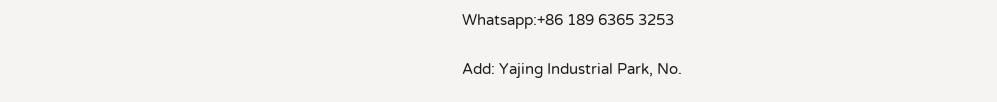Whatsapp:+86 189 6365 3253

Add: Yajing Industrial Park, No.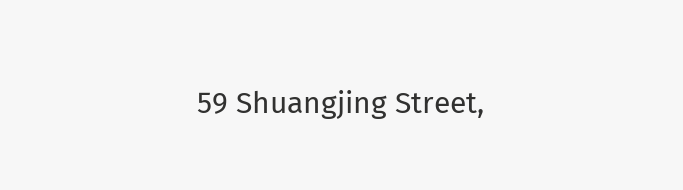59 Shuangjing Street,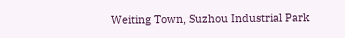Weiting Town, Suzhou Industrial Park